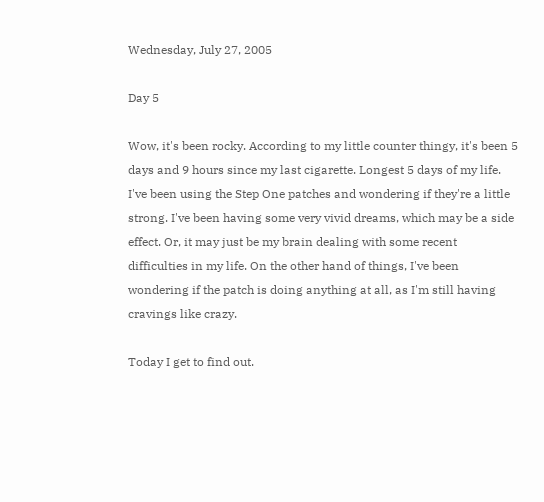Wednesday, July 27, 2005

Day 5

Wow, it's been rocky. According to my little counter thingy, it's been 5 days and 9 hours since my last cigarette. Longest 5 days of my life. I've been using the Step One patches and wondering if they're a little strong. I've been having some very vivid dreams, which may be a side effect. Or, it may just be my brain dealing with some recent difficulties in my life. On the other hand of things, I've been wondering if the patch is doing anything at all, as I'm still having cravings like crazy.

Today I get to find out.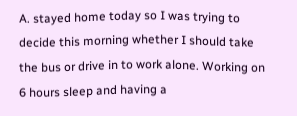A. stayed home today so I was trying to decide this morning whether I should take the bus or drive in to work alone. Working on 6 hours sleep and having a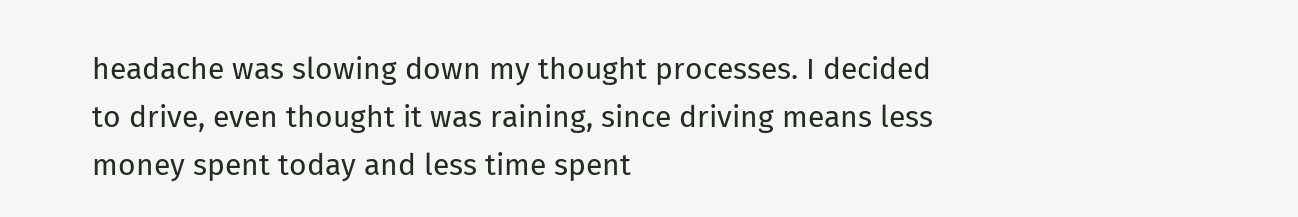headache was slowing down my thought processes. I decided to drive, even thought it was raining, since driving means less money spent today and less time spent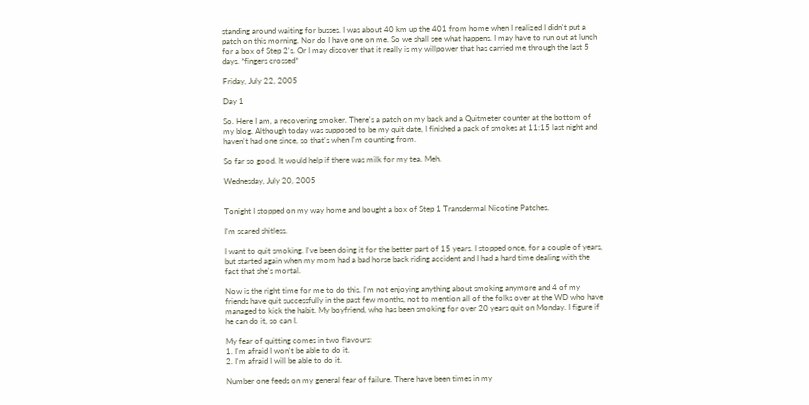standing around waiting for busses. I was about 40 km up the 401 from home when I realized I didn't put a patch on this morning. Nor do I have one on me. So we shall see what happens. I may have to run out at lunch for a box of Step 2's. Or I may discover that it really is my willpower that has carried me through the last 5 days. *fingers crossed*

Friday, July 22, 2005

Day 1

So. Here I am, a recovering smoker. There's a patch on my back and a Quitmeter counter at the bottom of my blog. Although today was supposed to be my quit date, I finished a pack of smokes at 11:15 last night and haven't had one since, so that's when I'm counting from.

So far so good. It would help if there was milk for my tea. Meh.

Wednesday, July 20, 2005


Tonight I stopped on my way home and bought a box of Step 1 Transdermal Nicotine Patches.

I'm scared shitless.

I want to quit smoking. I've been doing it for the better part of 15 years. I stopped once, for a couple of years, but started again when my mom had a bad horse back riding accident and I had a hard time dealing with the fact that she's mortal.

Now is the right time for me to do this. I'm not enjoying anything about smoking anymore and 4 of my friends have quit successfully in the past few months, not to mention all of the folks over at the WD who have managed to kick the habit. My boyfriend, who has been smoking for over 20 years quit on Monday. I figure if he can do it, so can I.

My fear of quitting comes in two flavours:
1. I'm afraid I won't be able to do it.
2. I'm afraid I will be able to do it.

Number one feeds on my general fear of failure. There have been times in my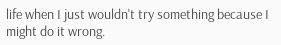life when I just wouldn't try something because I might do it wrong.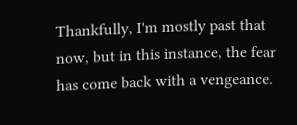Thankfully, I'm mostly past that now, but in this instance, the fear has come back with a vengeance.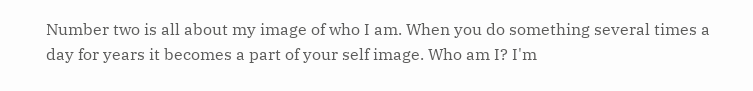Number two is all about my image of who I am. When you do something several times a day for years it becomes a part of your self image. Who am I? I'm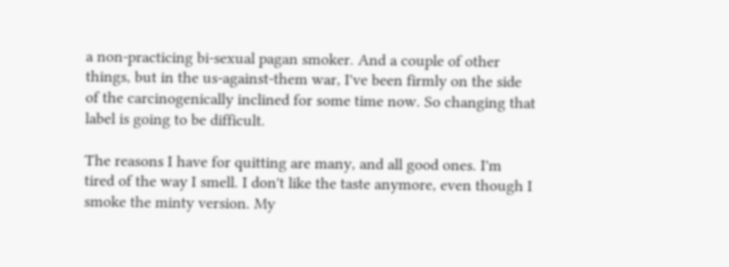a non-practicing bi-sexual pagan smoker. And a couple of other things, but in the us-against-them war, I've been firmly on the side of the carcinogenically inclined for some time now. So changing that label is going to be difficult.

The reasons I have for quitting are many, and all good ones. I'm tired of the way I smell. I don't like the taste anymore, even though I smoke the minty version. My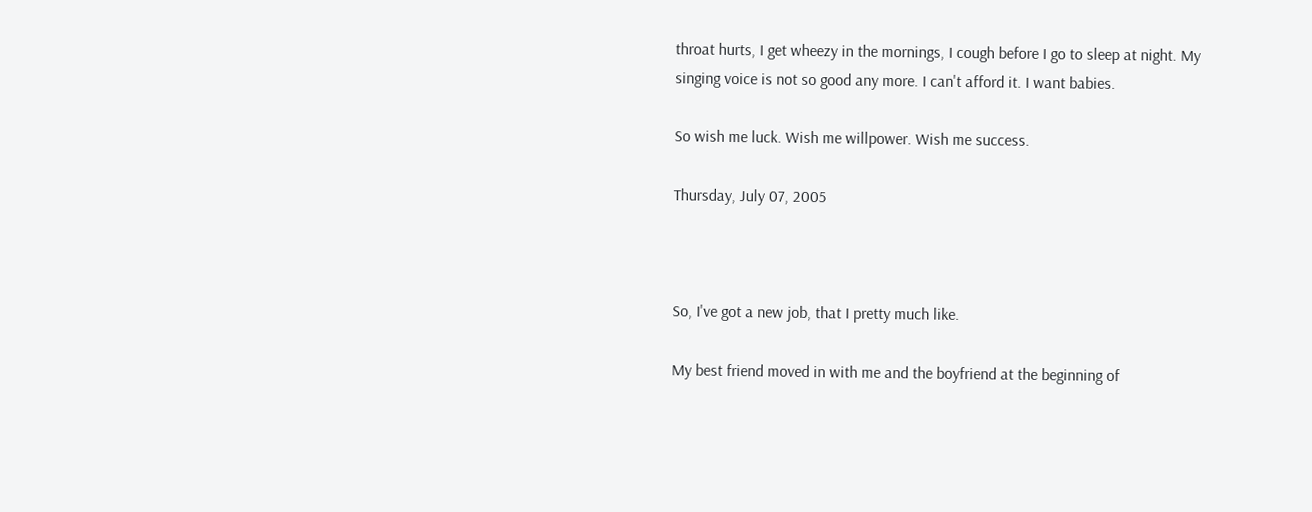throat hurts, I get wheezy in the mornings, I cough before I go to sleep at night. My singing voice is not so good any more. I can't afford it. I want babies.

So wish me luck. Wish me willpower. Wish me success.

Thursday, July 07, 2005



So, I've got a new job, that I pretty much like.

My best friend moved in with me and the boyfriend at the beginning of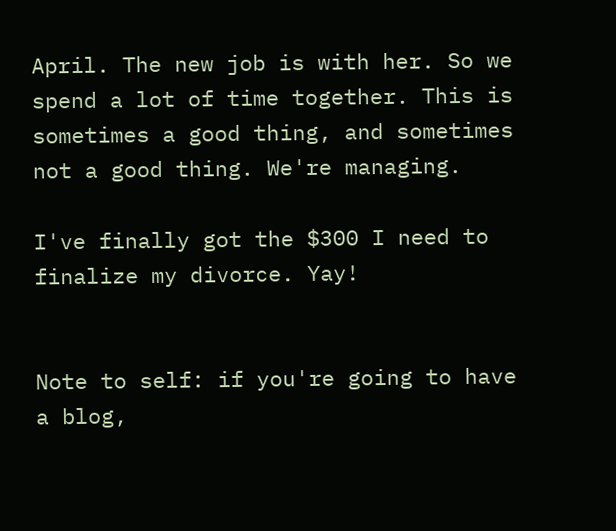April. The new job is with her. So we spend a lot of time together. This is sometimes a good thing, and sometimes not a good thing. We're managing.

I've finally got the $300 I need to finalize my divorce. Yay!


Note to self: if you're going to have a blog,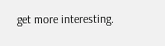get more interesting.